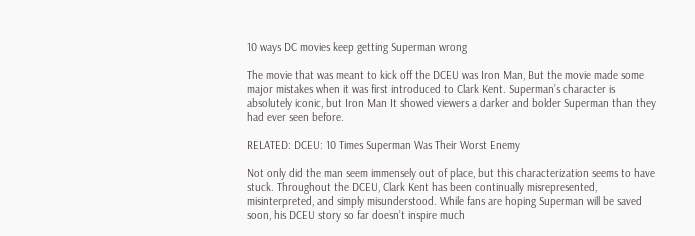10 ways DC movies keep getting Superman wrong

The movie that was meant to kick off the DCEU was Iron Man, But the movie made some major mistakes when it was first introduced to Clark Kent. Superman’s character is absolutely iconic, but Iron Man It showed viewers a darker and bolder Superman than they had ever seen before.

RELATED: DCEU: 10 Times Superman Was Their Worst Enemy

Not only did the man seem immensely out of place, but this characterization seems to have stuck. Throughout the DCEU, Clark Kent has been continually misrepresented, misinterpreted, and simply misunderstood. While fans are hoping Superman will be saved soon, his DCEU story so far doesn’t inspire much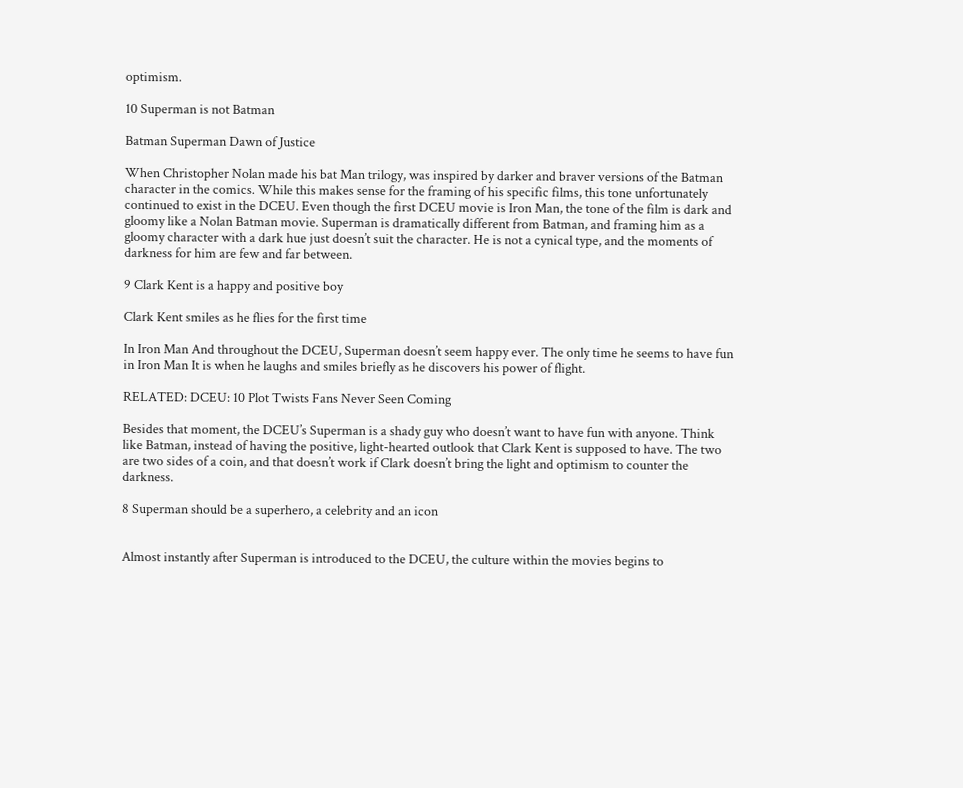optimism.

10 Superman is not Batman

Batman Superman Dawn of Justice

When Christopher Nolan made his bat Man trilogy, was inspired by darker and braver versions of the Batman character in the comics. While this makes sense for the framing of his specific films, this tone unfortunately continued to exist in the DCEU. Even though the first DCEU movie is Iron Man, the tone of the film is dark and gloomy like a Nolan Batman movie. Superman is dramatically different from Batman, and framing him as a gloomy character with a dark hue just doesn’t suit the character. He is not a cynical type, and the moments of darkness for him are few and far between.

9 Clark Kent is a happy and positive boy

Clark Kent smiles as he flies for the first time

In Iron Man And throughout the DCEU, Superman doesn’t seem happy ever. The only time he seems to have fun in Iron Man It is when he laughs and smiles briefly as he discovers his power of flight.

RELATED: DCEU: 10 Plot Twists Fans Never Seen Coming

Besides that moment, the DCEU’s Superman is a shady guy who doesn’t want to have fun with anyone. Think like Batman, instead of having the positive, light-hearted outlook that Clark Kent is supposed to have. The two are two sides of a coin, and that doesn’t work if Clark doesn’t bring the light and optimism to counter the darkness.

8 Superman should be a superhero, a celebrity and an icon


Almost instantly after Superman is introduced to the DCEU, the culture within the movies begins to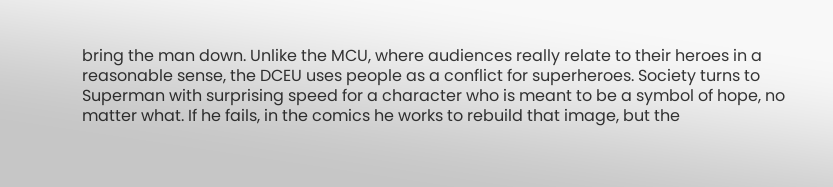bring the man down. Unlike the MCU, where audiences really relate to their heroes in a reasonable sense, the DCEU uses people as a conflict for superheroes. Society turns to Superman with surprising speed for a character who is meant to be a symbol of hope, no matter what. If he fails, in the comics he works to rebuild that image, but the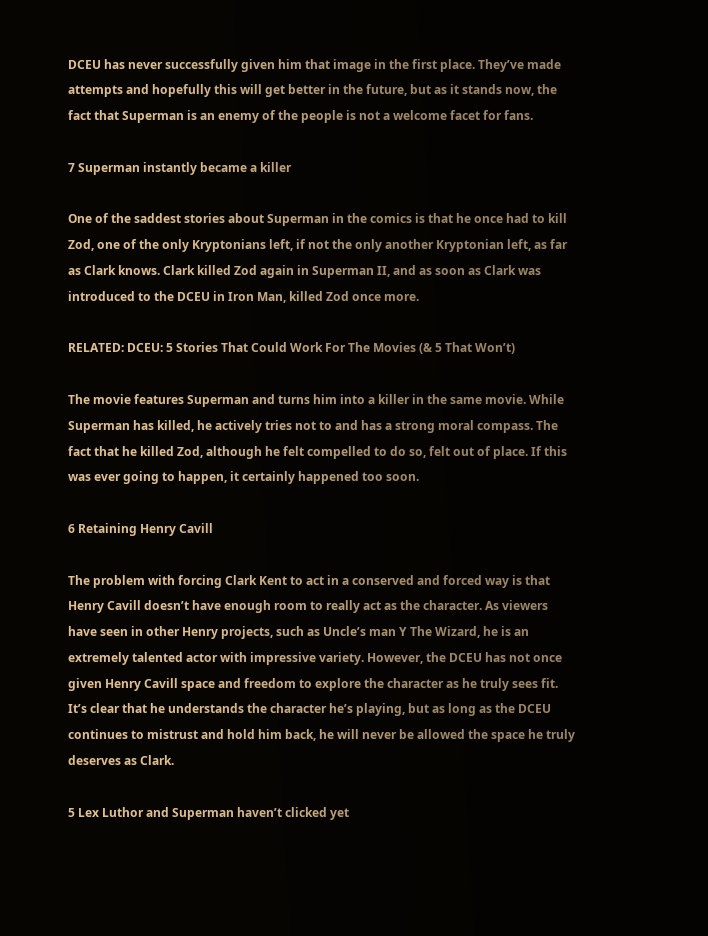DCEU has never successfully given him that image in the first place. They’ve made attempts and hopefully this will get better in the future, but as it stands now, the fact that Superman is an enemy of the people is not a welcome facet for fans.

7 Superman instantly became a killer

One of the saddest stories about Superman in the comics is that he once had to kill Zod, one of the only Kryptonians left, if not the only another Kryptonian left, as far as Clark knows. Clark killed Zod again in Superman II, and as soon as Clark was introduced to the DCEU in Iron Man, killed Zod once more.

RELATED: DCEU: 5 Stories That Could Work For The Movies (& 5 That Won’t)

The movie features Superman and turns him into a killer in the same movie. While Superman has killed, he actively tries not to and has a strong moral compass. The fact that he killed Zod, although he felt compelled to do so, felt out of place. If this was ever going to happen, it certainly happened too soon.

6 Retaining Henry Cavill

The problem with forcing Clark Kent to act in a conserved and forced way is that Henry Cavill doesn’t have enough room to really act as the character. As viewers have seen in other Henry projects, such as Uncle’s man Y The Wizard, he is an extremely talented actor with impressive variety. However, the DCEU has not once given Henry Cavill space and freedom to explore the character as he truly sees fit. It’s clear that he understands the character he’s playing, but as long as the DCEU continues to mistrust and hold him back, he will never be allowed the space he truly deserves as Clark.

5 Lex Luthor and Superman haven’t clicked yet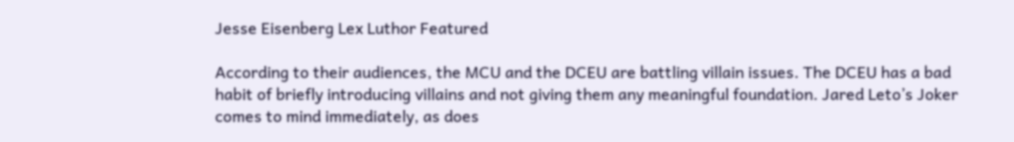Jesse Eisenberg Lex Luthor Featured

According to their audiences, the MCU and the DCEU are battling villain issues. The DCEU has a bad habit of briefly introducing villains and not giving them any meaningful foundation. Jared Leto’s Joker comes to mind immediately, as does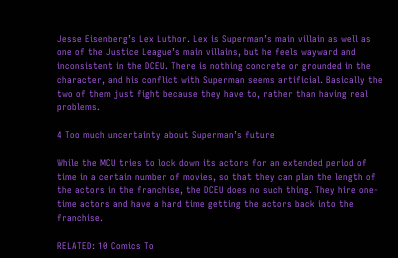Jesse Eisenberg’s Lex Luthor. Lex is Superman’s main villain as well as one of the Justice League’s main villains, but he feels wayward and inconsistent in the DCEU. There is nothing concrete or grounded in the character, and his conflict with Superman seems artificial. Basically the two of them just fight because they have to, rather than having real problems.

4 Too much uncertainty about Superman’s future

While the MCU tries to lock down its actors for an extended period of time in a certain number of movies, so that they can plan the length of the actors in the franchise, the DCEU does no such thing. They hire one-time actors and have a hard time getting the actors back into the franchise.

RELATED: 10 Comics To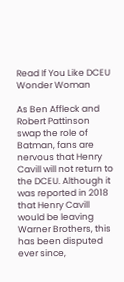Read If You Like DCEU Wonder Woman

As Ben Affleck and Robert Pattinson swap the role of Batman, fans are nervous that Henry Cavill will not return to the DCEU. Although it was reported in 2018 that Henry Cavill would be leaving Warner Brothers, this has been disputed ever since,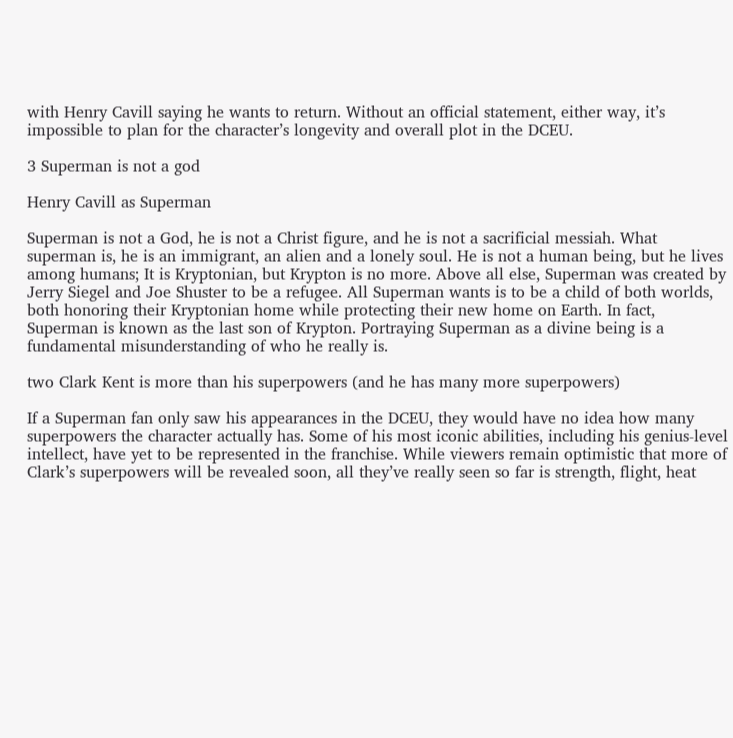with Henry Cavill saying he wants to return. Without an official statement, either way, it’s impossible to plan for the character’s longevity and overall plot in the DCEU.

3 Superman is not a god

Henry Cavill as Superman

Superman is not a God, he is not a Christ figure, and he is not a sacrificial messiah. What superman is, he is an immigrant, an alien and a lonely soul. He is not a human being, but he lives among humans; It is Kryptonian, but Krypton is no more. Above all else, Superman was created by Jerry Siegel and Joe Shuster to be a refugee. All Superman wants is to be a child of both worlds, both honoring their Kryptonian home while protecting their new home on Earth. In fact, Superman is known as the last son of Krypton. Portraying Superman as a divine being is a fundamental misunderstanding of who he really is.

two Clark Kent is more than his superpowers (and he has many more superpowers)

If a Superman fan only saw his appearances in the DCEU, they would have no idea how many superpowers the character actually has. Some of his most iconic abilities, including his genius-level intellect, have yet to be represented in the franchise. While viewers remain optimistic that more of Clark’s superpowers will be revealed soon, all they’ve really seen so far is strength, flight, heat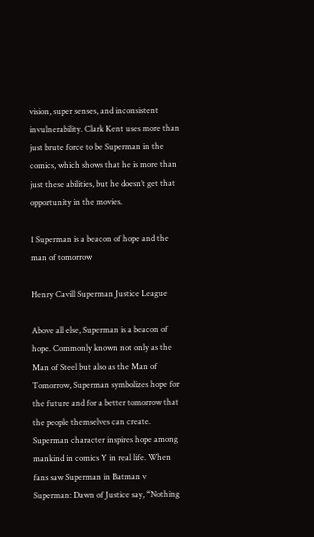vision, super senses, and inconsistent invulnerability. Clark Kent uses more than just brute force to be Superman in the comics, which shows that he is more than just these abilities, but he doesn’t get that opportunity in the movies.

1 Superman is a beacon of hope and the man of tomorrow

Henry Cavill Superman Justice League

Above all else, Superman is a beacon of hope. Commonly known not only as the Man of Steel but also as the Man of Tomorrow, Superman symbolizes hope for the future and for a better tomorrow that the people themselves can create. Superman character inspires hope among mankind in comics Y in real life. When fans saw Superman in Batman v Superman: Dawn of Justice say, “Nothing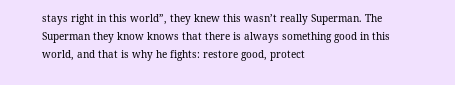stays right in this world”, they knew this wasn’t really Superman. The Superman they know knows that there is always something good in this world, and that is why he fights: restore good, protect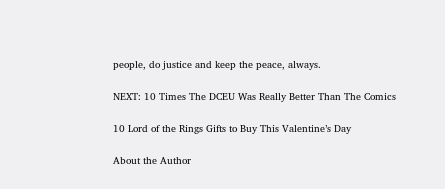people, do justice and keep the peace, always.

NEXT: 10 Times The DCEU Was Really Better Than The Comics

10 Lord of the Rings Gifts to Buy This Valentine’s Day

About the Author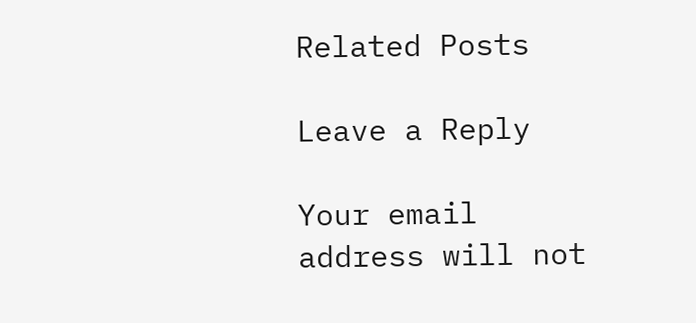Related Posts

Leave a Reply

Your email address will not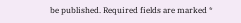be published. Required fields are marked *